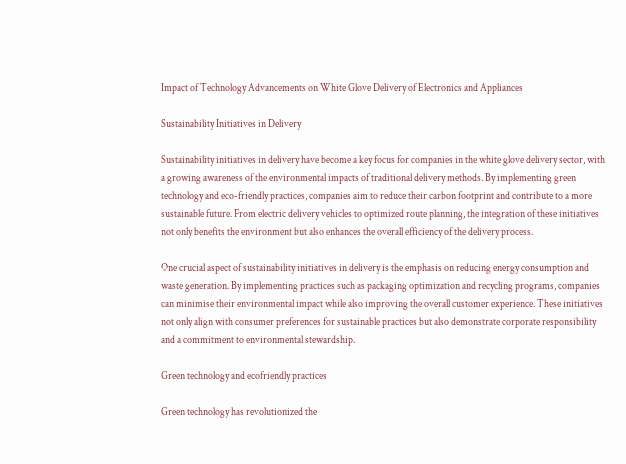Impact of Technology Advancements on White Glove Delivery of Electronics and Appliances

Sustainability Initiatives in Delivery

Sustainability initiatives in delivery have become a key focus for companies in the white glove delivery sector, with a growing awareness of the environmental impacts of traditional delivery methods. By implementing green technology and eco-friendly practices, companies aim to reduce their carbon footprint and contribute to a more sustainable future. From electric delivery vehicles to optimized route planning, the integration of these initiatives not only benefits the environment but also enhances the overall efficiency of the delivery process.

One crucial aspect of sustainability initiatives in delivery is the emphasis on reducing energy consumption and waste generation. By implementing practices such as packaging optimization and recycling programs, companies can minimise their environmental impact while also improving the overall customer experience. These initiatives not only align with consumer preferences for sustainable practices but also demonstrate corporate responsibility and a commitment to environmental stewardship.

Green technology and ecofriendly practices

Green technology has revolutionized the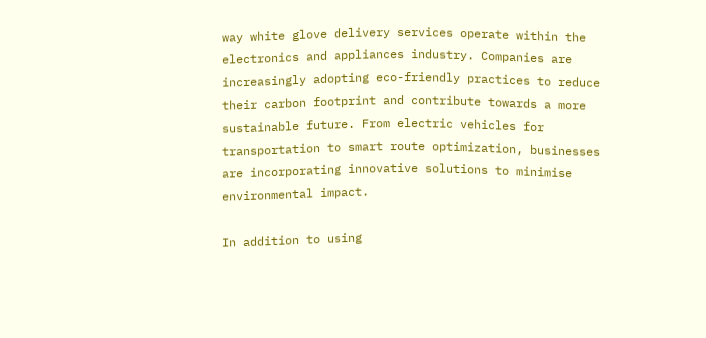way white glove delivery services operate within the electronics and appliances industry. Companies are increasingly adopting eco-friendly practices to reduce their carbon footprint and contribute towards a more sustainable future. From electric vehicles for transportation to smart route optimization, businesses are incorporating innovative solutions to minimise environmental impact.

In addition to using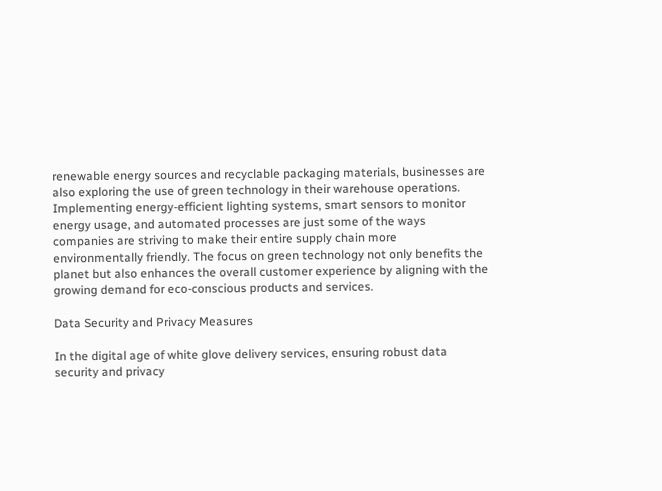renewable energy sources and recyclable packaging materials, businesses are also exploring the use of green technology in their warehouse operations. Implementing energy-efficient lighting systems, smart sensors to monitor energy usage, and automated processes are just some of the ways companies are striving to make their entire supply chain more environmentally friendly. The focus on green technology not only benefits the planet but also enhances the overall customer experience by aligning with the growing demand for eco-conscious products and services.

Data Security and Privacy Measures

In the digital age of white glove delivery services, ensuring robust data security and privacy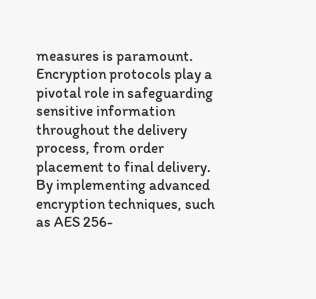measures is paramount. Encryption protocols play a pivotal role in safeguarding sensitive information throughout the delivery process, from order placement to final delivery. By implementing advanced encryption techniques, such as AES 256-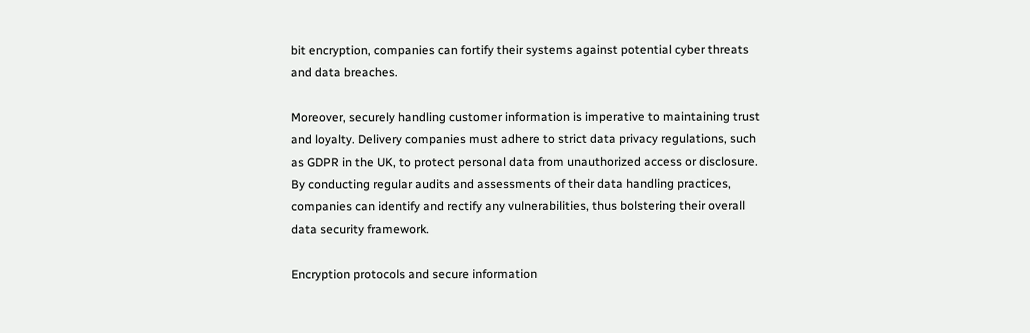bit encryption, companies can fortify their systems against potential cyber threats and data breaches.

Moreover, securely handling customer information is imperative to maintaining trust and loyalty. Delivery companies must adhere to strict data privacy regulations, such as GDPR in the UK, to protect personal data from unauthorized access or disclosure. By conducting regular audits and assessments of their data handling practices, companies can identify and rectify any vulnerabilities, thus bolstering their overall data security framework.

Encryption protocols and secure information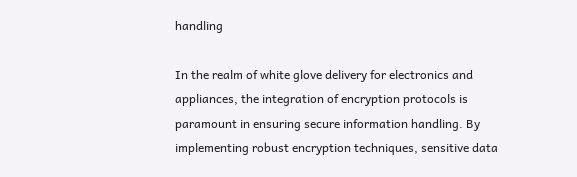handling

In the realm of white glove delivery for electronics and appliances, the integration of encryption protocols is paramount in ensuring secure information handling. By implementing robust encryption techniques, sensitive data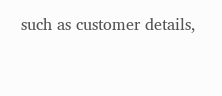such as customer details,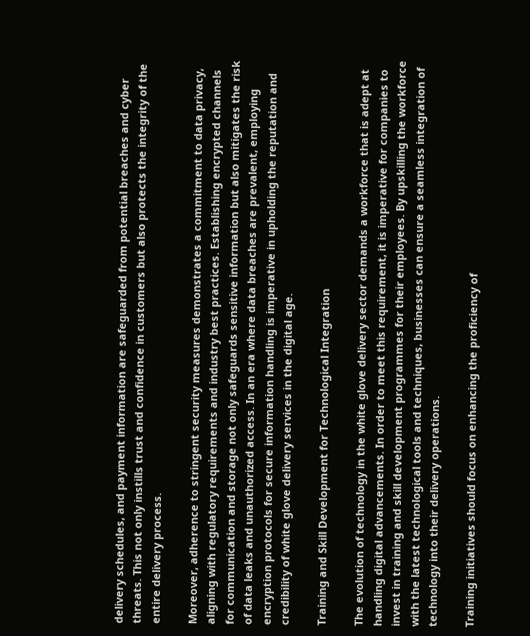delivery schedules, and payment information are safeguarded from potential breaches and cyber threats. This not only instills trust and confidence in customers but also protects the integrity of the entire delivery process.

Moreover, adherence to stringent security measures demonstrates a commitment to data privacy, aligning with regulatory requirements and industry best practices. Establishing encrypted channels for communication and storage not only safeguards sensitive information but also mitigates the risk of data leaks and unauthorized access. In an era where data breaches are prevalent, employing encryption protocols for secure information handling is imperative in upholding the reputation and credibility of white glove delivery services in the digital age.

Training and Skill Development for Technological Integration

The evolution of technology in the white glove delivery sector demands a workforce that is adept at handling digital advancements. In order to meet this requirement, it is imperative for companies to invest in training and skill development programmes for their employees. By upskilling the workforce with the latest technological tools and techniques, businesses can ensure a seamless integration of technology into their delivery operations.

Training initiatives should focus on enhancing the proficiency of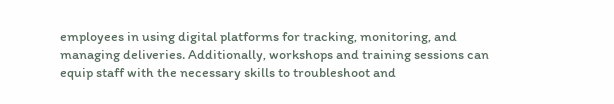employees in using digital platforms for tracking, monitoring, and managing deliveries. Additionally, workshops and training sessions can equip staff with the necessary skills to troubleshoot and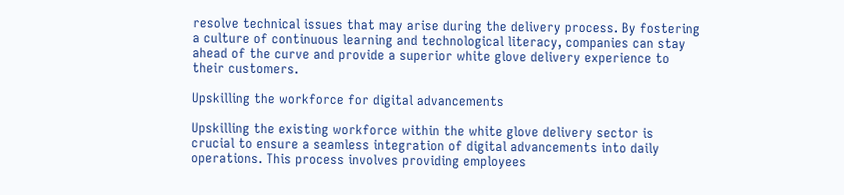resolve technical issues that may arise during the delivery process. By fostering a culture of continuous learning and technological literacy, companies can stay ahead of the curve and provide a superior white glove delivery experience to their customers.

Upskilling the workforce for digital advancements

Upskilling the existing workforce within the white glove delivery sector is crucial to ensure a seamless integration of digital advancements into daily operations. This process involves providing employees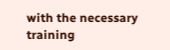with the necessary training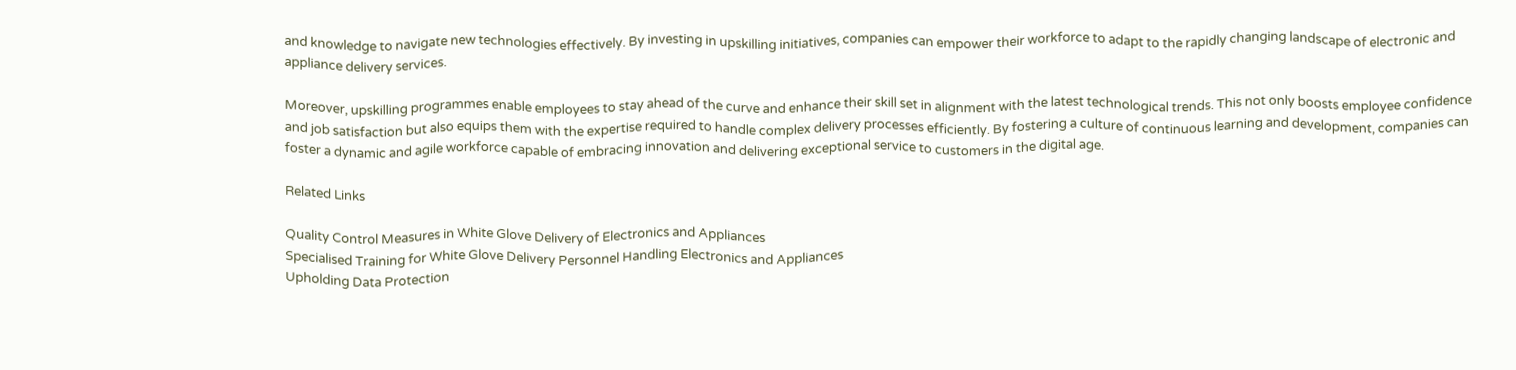and knowledge to navigate new technologies effectively. By investing in upskilling initiatives, companies can empower their workforce to adapt to the rapidly changing landscape of electronic and appliance delivery services.

Moreover, upskilling programmes enable employees to stay ahead of the curve and enhance their skill set in alignment with the latest technological trends. This not only boosts employee confidence and job satisfaction but also equips them with the expertise required to handle complex delivery processes efficiently. By fostering a culture of continuous learning and development, companies can foster a dynamic and agile workforce capable of embracing innovation and delivering exceptional service to customers in the digital age.

Related Links

Quality Control Measures in White Glove Delivery of Electronics and Appliances
Specialised Training for White Glove Delivery Personnel Handling Electronics and Appliances
Upholding Data Protection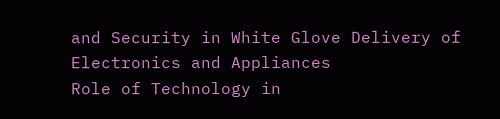and Security in White Glove Delivery of Electronics and Appliances
Role of Technology in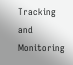Tracking and Monitoring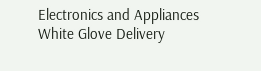Electronics and Appliances White Glove Delivery